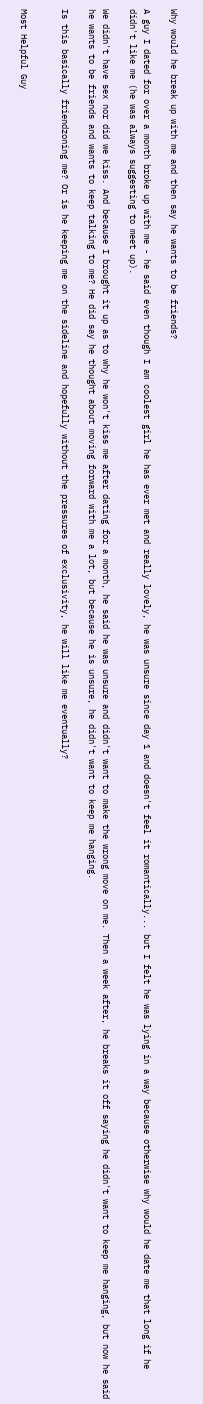Why would he break up with me and then say he wants to be friends?

A guy I dated for over a month broke up with me - he said even though I am coolest girl he has ever met and really lovely, he was unsure since day 1 and doesn't feel it romantically... but I felt he was lying in a way because otherwise why would he date me that long if he didn't like me (he was always suggesting to meet up).

We didn't have sex nor did we kiss. And because I brought it up as to why he won't kiss me after dating for a month, he said he was unsure and didn't want to make the wrong move on me. Then a week after, he breaks it off saying he didn't want to keep me hanging, but now he said he wants to be friends and wants to keep talking to me? He did say he thought about moving forward with me a lot, but because he is unsure, he didn't want to keep me hanging.

Is this basically friendzoning me? Or is he keeping me on the sideline and hopefully without the pressures of exclusivity, he will like me eventually?


Most Helpful Guy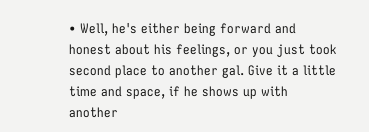• Well, he's either being forward and honest about his feelings, or you just took second place to another gal. Give it a little time and space, if he shows up with another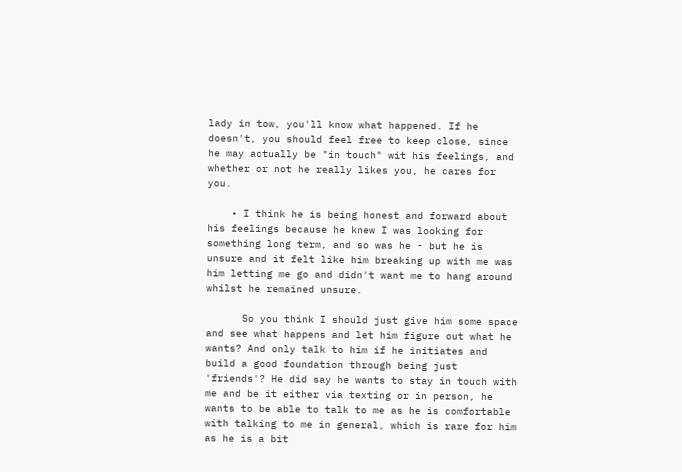lady in tow, you'll know what happened. If he doesn't, you should feel free to keep close, since he may actually be "in touch" wit his feelings, and whether or not he really likes you, he cares for you.

    • I think he is being honest and forward about his feelings because he knew I was looking for something long term, and so was he - but he is unsure and it felt like him breaking up with me was him letting me go and didn't want me to hang around whilst he remained unsure.

      So you think I should just give him some space and see what happens and let him figure out what he wants? And only talk to him if he initiates and build a good foundation through being just 'friends'? He did say he wants to stay in touch with me and be it either via texting or in person, he wants to be able to talk to me as he is comfortable with talking to me in general, which is rare for him as he is a bit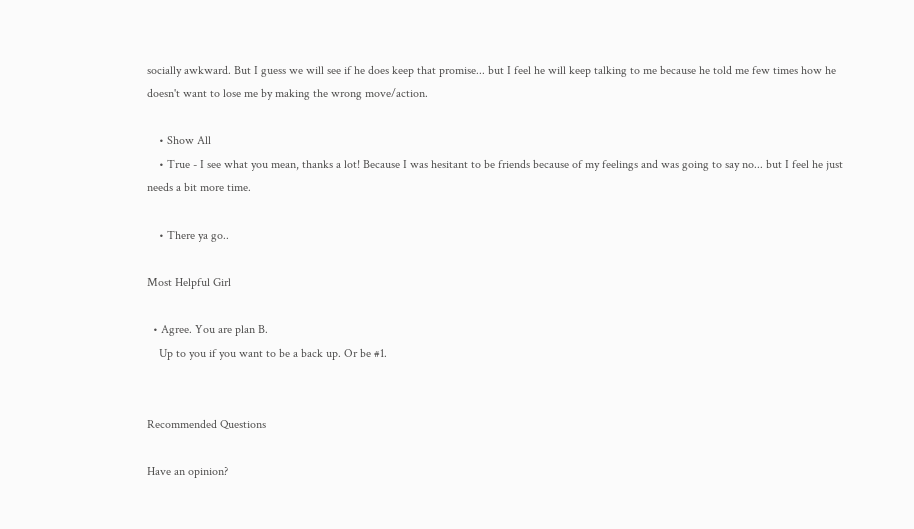socially awkward. But I guess we will see if he does keep that promise... but I feel he will keep talking to me because he told me few times how he doesn't want to lose me by making the wrong move/action.

    • Show All
    • True - I see what you mean, thanks a lot! Because I was hesitant to be friends because of my feelings and was going to say no... but I feel he just needs a bit more time.

    • There ya go..

Most Helpful Girl

  • Agree. You are plan B.
    Up to you if you want to be a back up. Or be #1.


Recommended Questions

Have an opinion?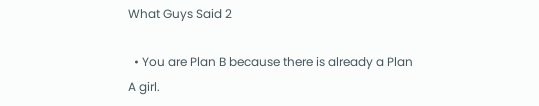What Guys Said 2

  • You are Plan B because there is already a Plan A girl.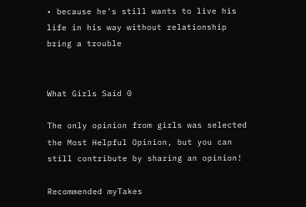• because he's still wants to live his life in his way without relationship bring a trouble


What Girls Said 0

The only opinion from girls was selected the Most Helpful Opinion, but you can still contribute by sharing an opinion!

Recommended myTakes